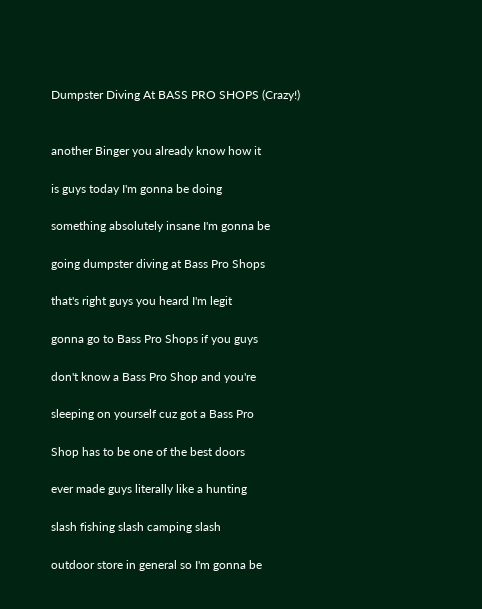Dumpster Diving At BASS PRO SHOPS (Crazy!)


another Binger you already know how it

is guys today I'm gonna be doing

something absolutely insane I'm gonna be

going dumpster diving at Bass Pro Shops

that's right guys you heard I'm legit

gonna go to Bass Pro Shops if you guys

don't know a Bass Pro Shop and you're

sleeping on yourself cuz got a Bass Pro

Shop has to be one of the best doors

ever made guys literally like a hunting

slash fishing slash camping slash

outdoor store in general so I'm gonna be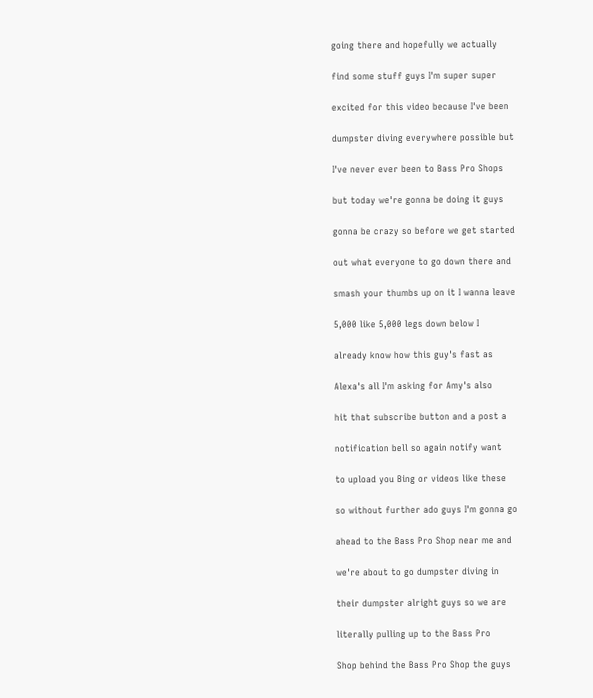going there and hopefully we actually

find some stuff guys I'm super super

excited for this video because I've been

dumpster diving everywhere possible but

I've never ever been to Bass Pro Shops

but today we're gonna be doing it guys

gonna be crazy so before we get started

out what everyone to go down there and

smash your thumbs up on it I wanna leave

5,000 like 5,000 legs down below I

already know how this guy's fast as

Alexa's all I'm asking for Amy's also

hit that subscribe button and a post a

notification bell so again notify want

to upload you Bing or videos like these

so without further ado guys I'm gonna go

ahead to the Bass Pro Shop near me and

we're about to go dumpster diving in

their dumpster alright guys so we are

literally pulling up to the Bass Pro

Shop behind the Bass Pro Shop the guys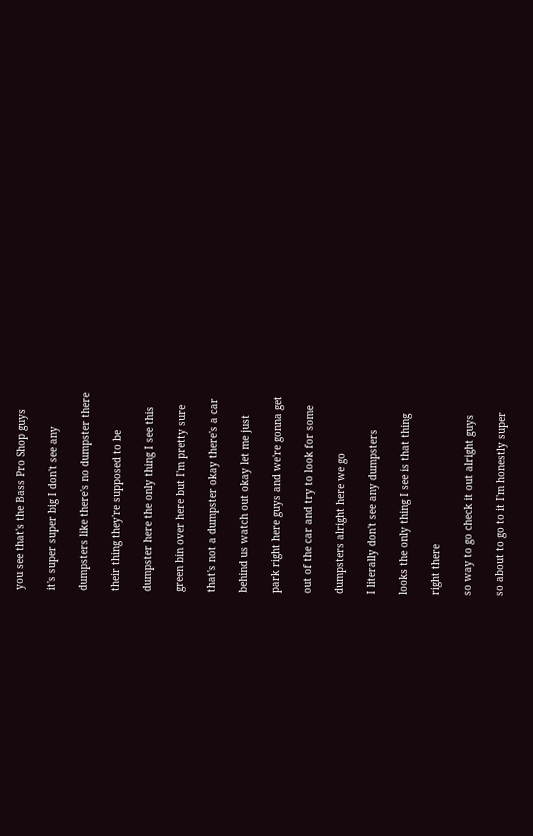you see that's the Bass Pro Shop guys

it's super super big I don't see any

dumpsters like there's no dumpster there

their thing they're supposed to be

dumpster here the only thing I see this

green bin over here but I'm pretty sure

that's not a dumpster okay there's a car

behind us watch out okay let me just

park right here guys and we're gonna get

out of the car and try to look for some

dumpsters alright here we go

I literally don't see any dumpsters

looks the only thing I see is that thing

right there

so way to go check it out alright guys

so about to go to it I'm honestly super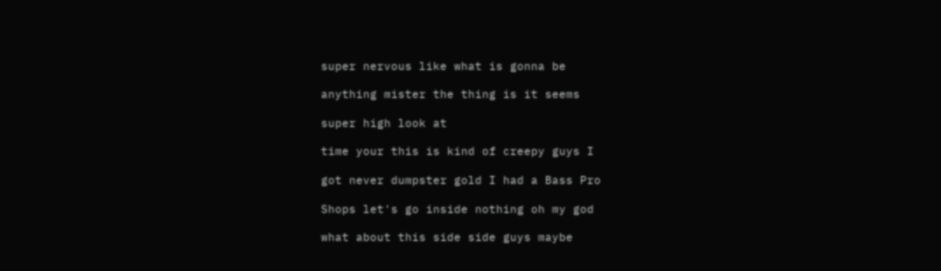super nervous like what is gonna be

anything mister the thing is it seems

super high look at

time your this is kind of creepy guys I

got never dumpster gold I had a Bass Pro

Shops let's go inside nothing oh my god

what about this side side guys maybe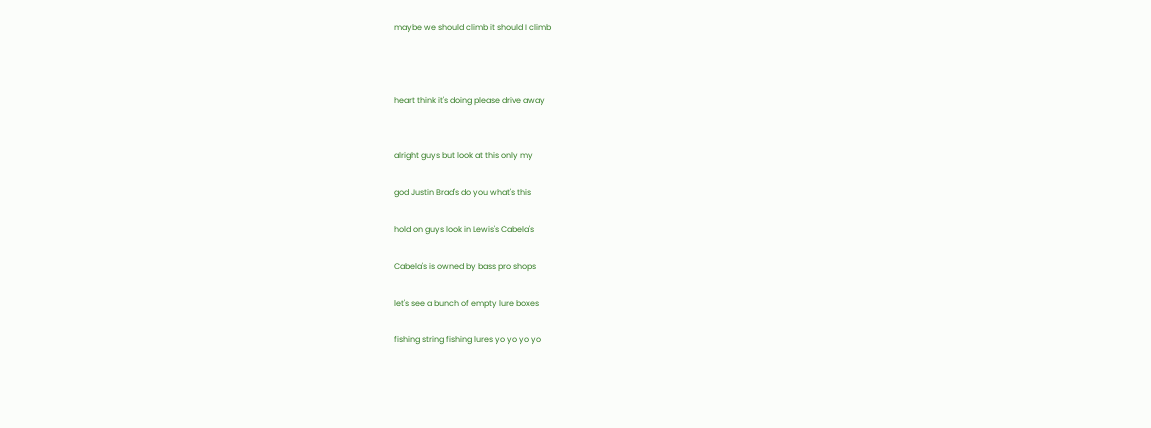maybe we should climb it should I climb



heart think it's doing please drive away


alright guys but look at this only my

god Justin Brad's do you what's this

hold on guys look in Lewis's Cabela's

Cabela's is owned by bass pro shops

let's see a bunch of empty lure boxes

fishing string fishing lures yo yo yo yo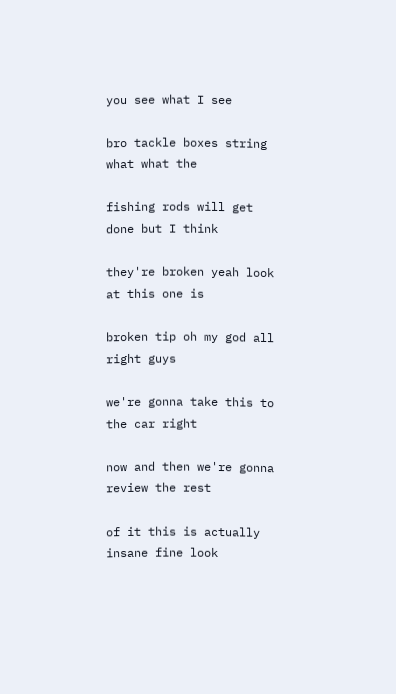you see what I see

bro tackle boxes string what what the

fishing rods will get done but I think

they're broken yeah look at this one is

broken tip oh my god all right guys

we're gonna take this to the car right

now and then we're gonna review the rest

of it this is actually insane fine look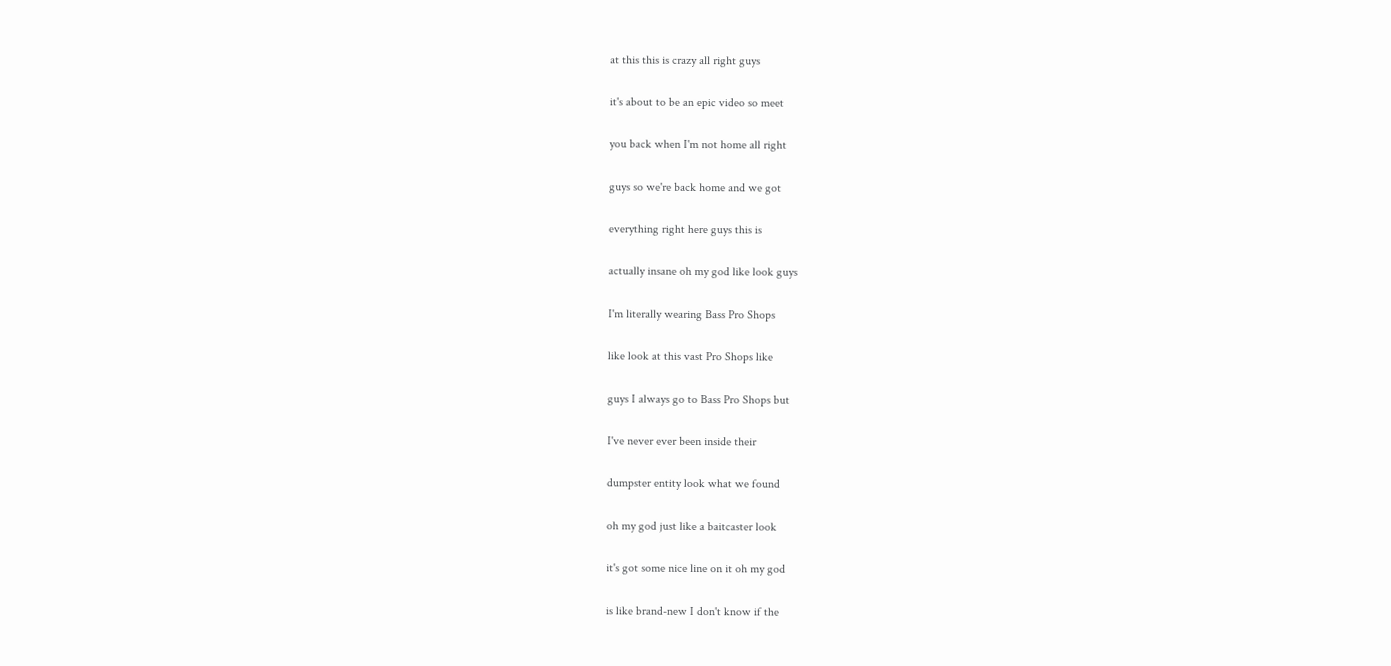at this this is crazy all right guys

it's about to be an epic video so meet

you back when I'm not home all right

guys so we're back home and we got

everything right here guys this is

actually insane oh my god like look guys

I'm literally wearing Bass Pro Shops

like look at this vast Pro Shops like

guys I always go to Bass Pro Shops but

I've never ever been inside their

dumpster entity look what we found

oh my god just like a baitcaster look

it's got some nice line on it oh my god

is like brand-new I don't know if the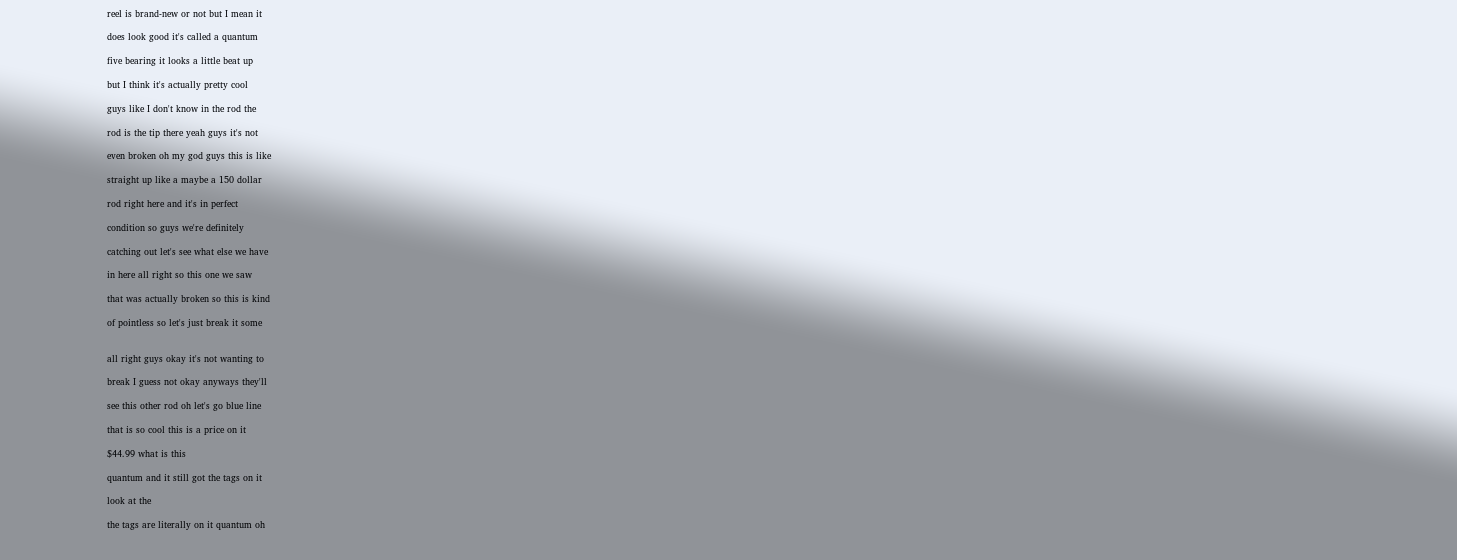reel is brand-new or not but I mean it

does look good it's called a quantum

five bearing it looks a little beat up

but I think it's actually pretty cool

guys like I don't know in the rod the

rod is the tip there yeah guys it's not

even broken oh my god guys this is like

straight up like a maybe a 150 dollar

rod right here and it's in perfect

condition so guys we're definitely

catching out let's see what else we have

in here all right so this one we saw

that was actually broken so this is kind

of pointless so let's just break it some


all right guys okay it's not wanting to

break I guess not okay anyways they'll

see this other rod oh let's go blue line

that is so cool this is a price on it

$44.99 what is this

quantum and it still got the tags on it

look at the

the tags are literally on it quantum oh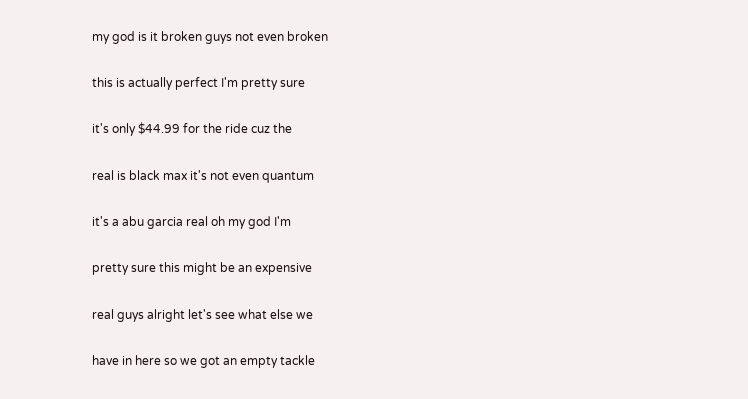my god is it broken guys not even broken

this is actually perfect I'm pretty sure

it's only $44.99 for the ride cuz the

real is black max it's not even quantum

it's a abu garcia real oh my god I'm

pretty sure this might be an expensive

real guys alright let's see what else we

have in here so we got an empty tackle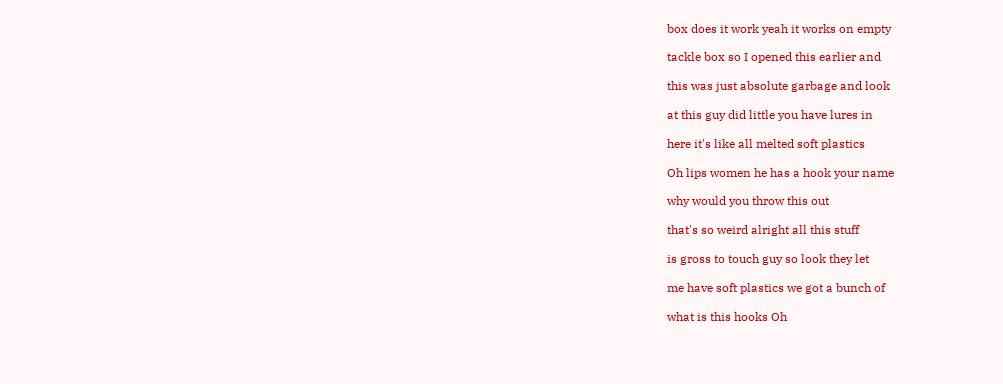box does it work yeah it works on empty

tackle box so I opened this earlier and

this was just absolute garbage and look

at this guy did little you have lures in

here it's like all melted soft plastics

Oh lips women he has a hook your name

why would you throw this out

that's so weird alright all this stuff

is gross to touch guy so look they let

me have soft plastics we got a bunch of

what is this hooks Oh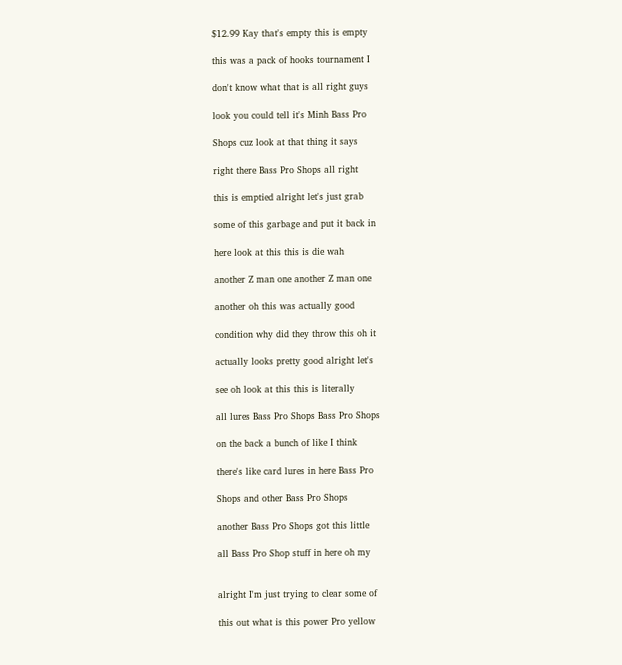$12.99 Kay that's empty this is empty

this was a pack of hooks tournament I

don't know what that is all right guys

look you could tell it's Minh Bass Pro

Shops cuz look at that thing it says

right there Bass Pro Shops all right

this is emptied alright let's just grab

some of this garbage and put it back in

here look at this this is die wah

another Z man one another Z man one

another oh this was actually good

condition why did they throw this oh it

actually looks pretty good alright let's

see oh look at this this is literally

all lures Bass Pro Shops Bass Pro Shops

on the back a bunch of like I think

there's like card lures in here Bass Pro

Shops and other Bass Pro Shops

another Bass Pro Shops got this little

all Bass Pro Shop stuff in here oh my


alright I'm just trying to clear some of

this out what is this power Pro yellow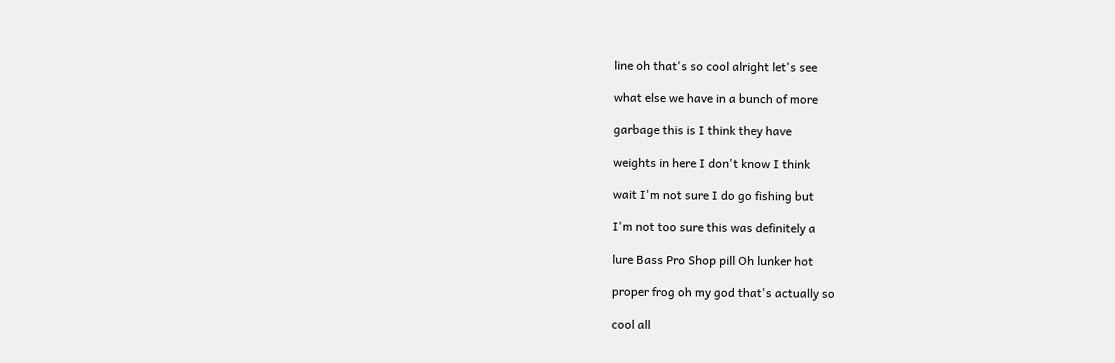line oh that's so cool alright let's see

what else we have in a bunch of more

garbage this is I think they have

weights in here I don't know I think

wait I'm not sure I do go fishing but

I'm not too sure this was definitely a

lure Bass Pro Shop pill Oh lunker hot

proper frog oh my god that's actually so

cool all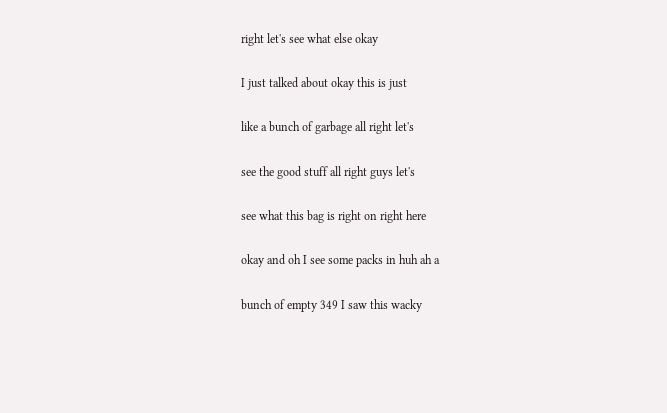right let's see what else okay

I just talked about okay this is just

like a bunch of garbage all right let's

see the good stuff all right guys let's

see what this bag is right on right here

okay and oh I see some packs in huh ah a

bunch of empty 349 I saw this wacky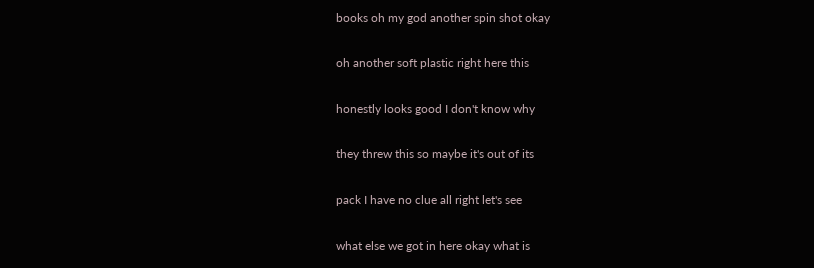books oh my god another spin shot okay

oh another soft plastic right here this

honestly looks good I don't know why

they threw this so maybe it's out of its

pack I have no clue all right let's see

what else we got in here okay what is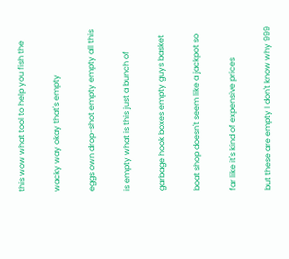this wow what tool to help you fish the

wacky way okay that's empty

eggs own drop-shot empty empty all this

is empty what is this just a bunch of

garbage hook boxes empty guys basket

boat shop doesn't seem like a jackpot so

far like it's kind of expensive prices

but these are empty I don't know why 999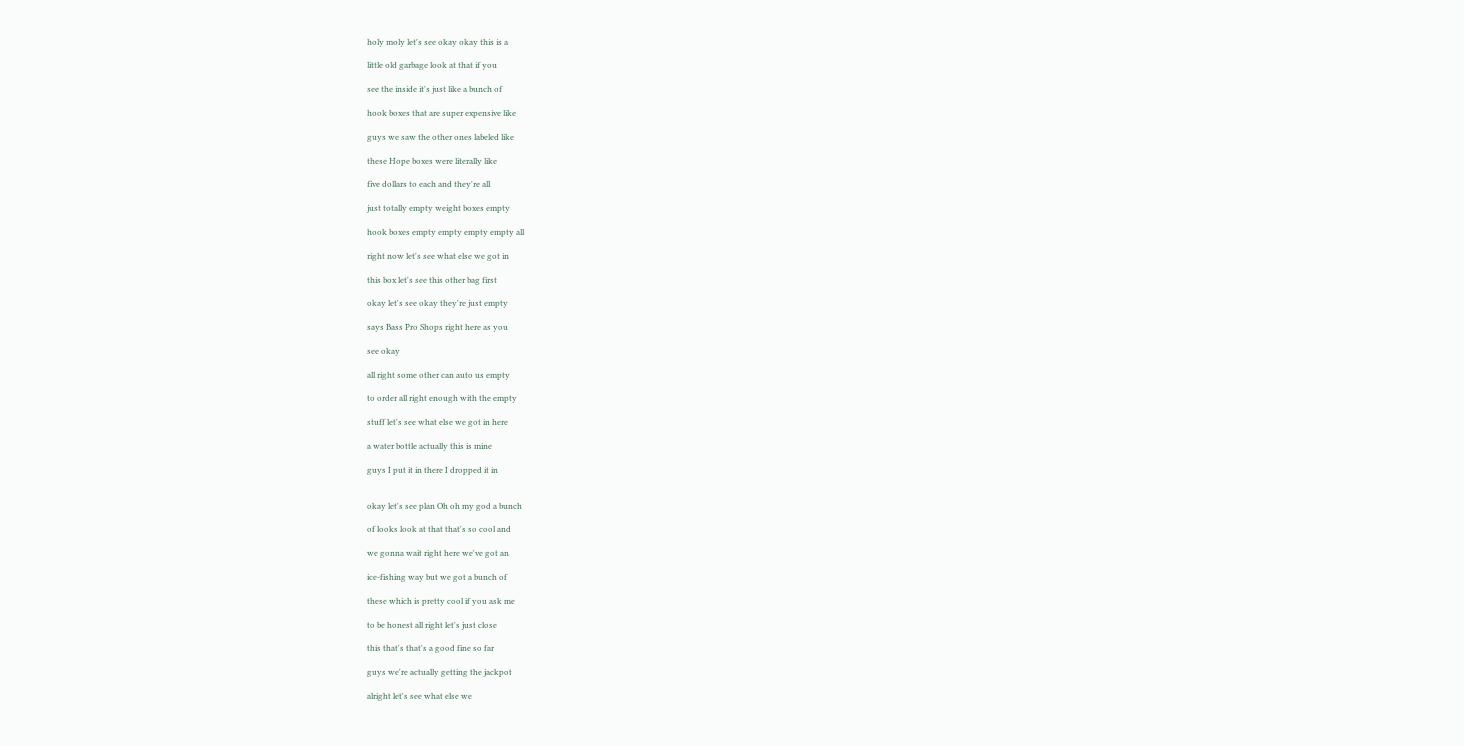holy moly let's see okay okay this is a

little old garbage look at that if you

see the inside it's just like a bunch of

hook boxes that are super expensive like

guys we saw the other ones labeled like

these Hope boxes were literally like

five dollars to each and they're all

just totally empty weight boxes empty

hook boxes empty empty empty empty all

right now let's see what else we got in

this box let's see this other bag first

okay let's see okay they're just empty

says Bass Pro Shops right here as you

see okay

all right some other can auto us empty

to order all right enough with the empty

stuff let's see what else we got in here

a water bottle actually this is mine

guys I put it in there I dropped it in


okay let's see plan Oh oh my god a bunch

of looks look at that that's so cool and

we gonna wait right here we've got an

ice-fishing way but we got a bunch of

these which is pretty cool if you ask me

to be honest all right let's just close

this that's that's a good fine so far

guys we're actually getting the jackpot

alright let's see what else we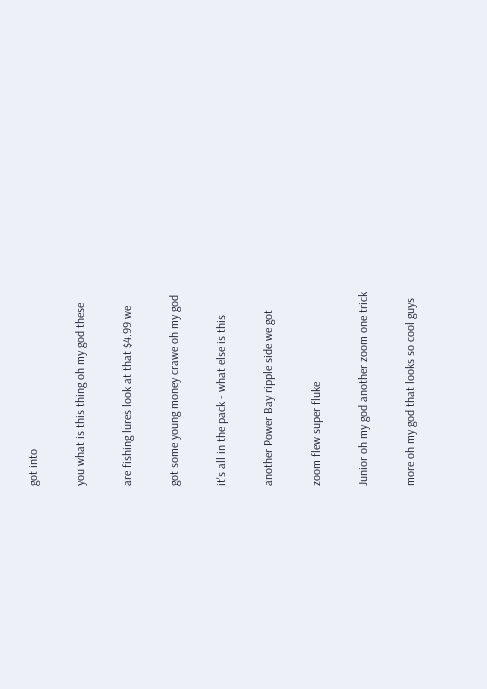got into

you what is this thing oh my god these

are fishing lures look at that $4.99 we

got some young money crawe oh my god

it's all in the pack - what else is this

another Power Bay ripple side we got

zoom flew super fluke

Junior oh my god another zoom one trick

more oh my god that looks so cool guys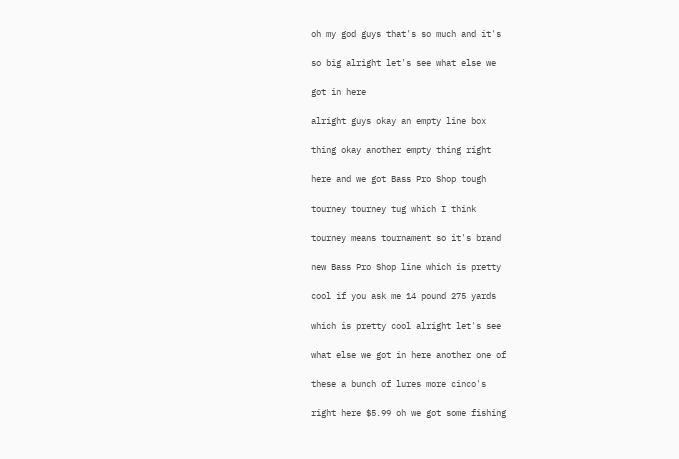oh my god guys that's so much and it's

so big alright let's see what else we

got in here

alright guys okay an empty line box

thing okay another empty thing right

here and we got Bass Pro Shop tough

tourney tourney tug which I think

tourney means tournament so it's brand

new Bass Pro Shop line which is pretty

cool if you ask me 14 pound 275 yards

which is pretty cool alright let's see

what else we got in here another one of

these a bunch of lures more cinco's

right here $5.99 oh we got some fishing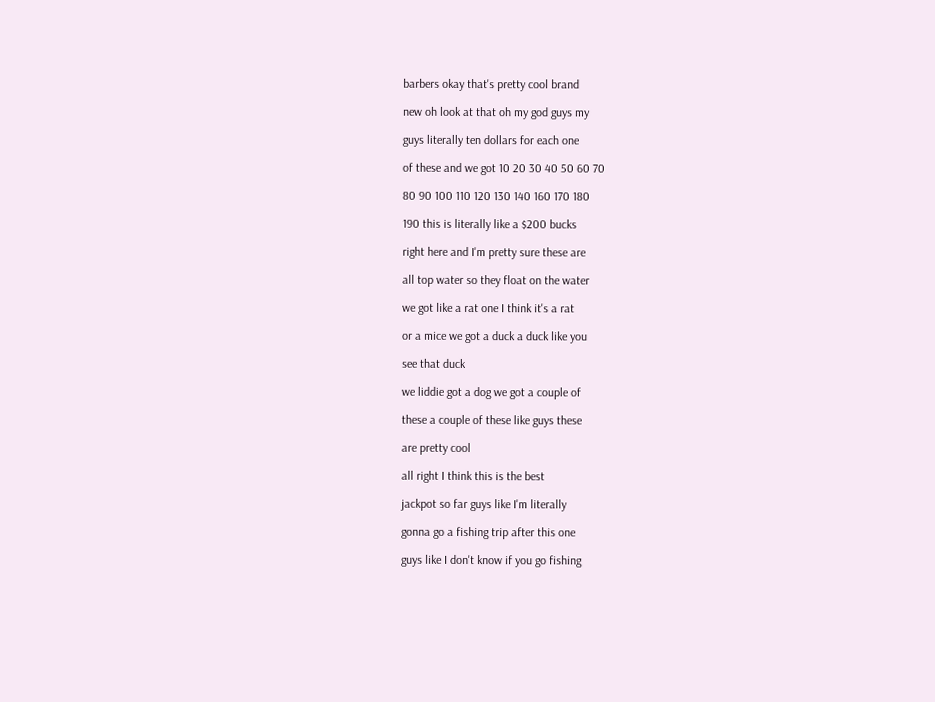barbers okay that's pretty cool brand

new oh look at that oh my god guys my

guys literally ten dollars for each one

of these and we got 10 20 30 40 50 60 70

80 90 100 110 120 130 140 160 170 180

190 this is literally like a $200 bucks

right here and I'm pretty sure these are

all top water so they float on the water

we got like a rat one I think it's a rat

or a mice we got a duck a duck like you

see that duck

we liddie got a dog we got a couple of

these a couple of these like guys these

are pretty cool

all right I think this is the best

jackpot so far guys like I'm literally

gonna go a fishing trip after this one

guys like I don't know if you go fishing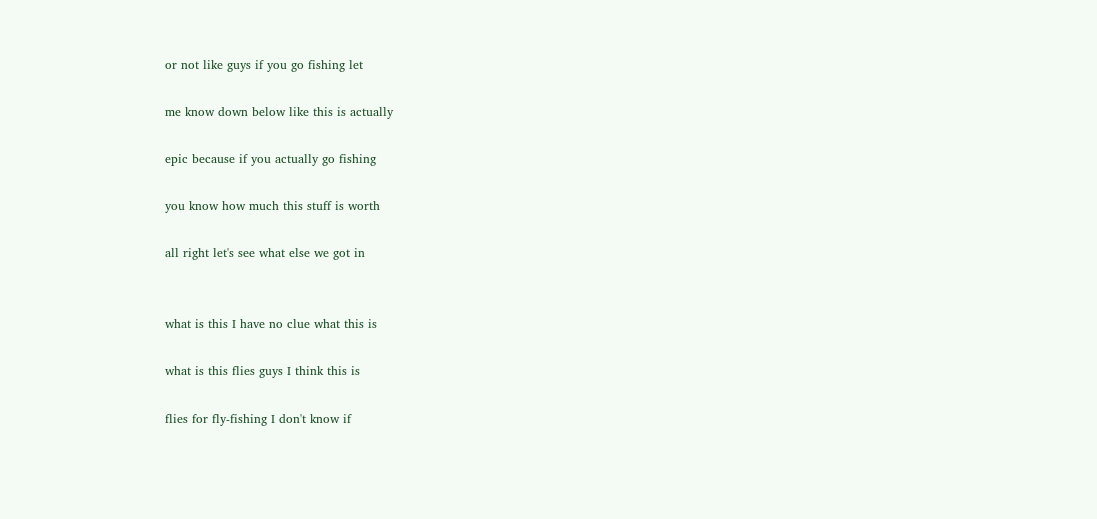or not like guys if you go fishing let

me know down below like this is actually

epic because if you actually go fishing

you know how much this stuff is worth

all right let's see what else we got in


what is this I have no clue what this is

what is this flies guys I think this is

flies for fly-fishing I don't know if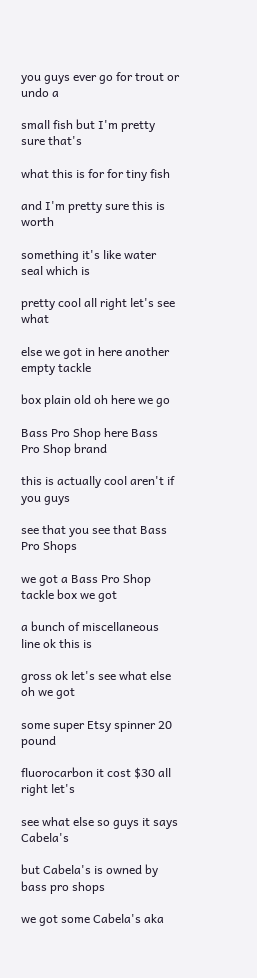you guys ever go for trout or undo a

small fish but I'm pretty sure that's

what this is for for tiny fish

and I'm pretty sure this is worth

something it's like water seal which is

pretty cool all right let's see what

else we got in here another empty tackle

box plain old oh here we go

Bass Pro Shop here Bass Pro Shop brand

this is actually cool aren't if you guys

see that you see that Bass Pro Shops

we got a Bass Pro Shop tackle box we got

a bunch of miscellaneous line ok this is

gross ok let's see what else oh we got

some super Etsy spinner 20 pound

fluorocarbon it cost $30 all right let's

see what else so guys it says Cabela's

but Cabela's is owned by bass pro shops

we got some Cabela's aka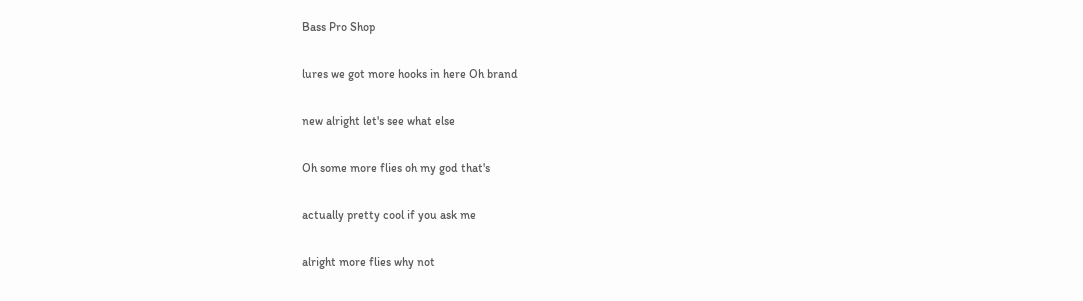Bass Pro Shop

lures we got more hooks in here Oh brand

new alright let's see what else

Oh some more flies oh my god that's

actually pretty cool if you ask me

alright more flies why not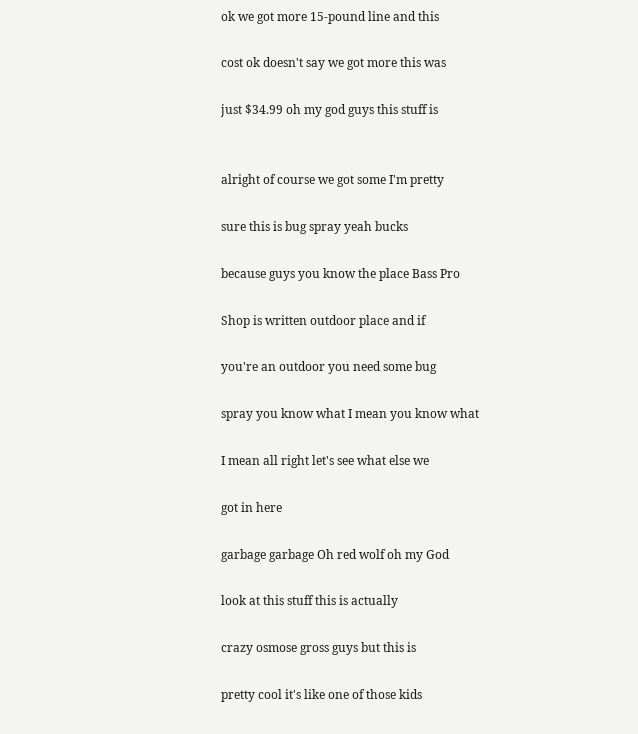ok we got more 15-pound line and this

cost ok doesn't say we got more this was

just $34.99 oh my god guys this stuff is


alright of course we got some I'm pretty

sure this is bug spray yeah bucks

because guys you know the place Bass Pro

Shop is written outdoor place and if

you're an outdoor you need some bug

spray you know what I mean you know what

I mean all right let's see what else we

got in here

garbage garbage Oh red wolf oh my God

look at this stuff this is actually

crazy osmose gross guys but this is

pretty cool it's like one of those kids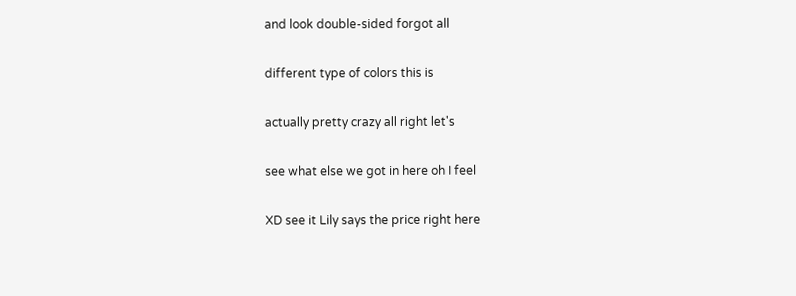and look double-sided forgot all

different type of colors this is

actually pretty crazy all right let's

see what else we got in here oh I feel

XD see it Lily says the price right here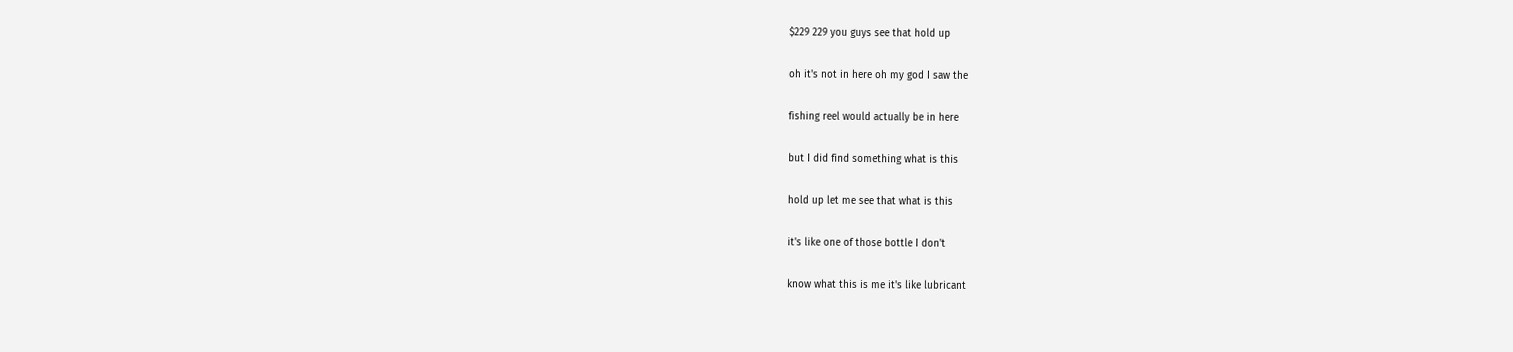$229 229 you guys see that hold up

oh it's not in here oh my god I saw the

fishing reel would actually be in here

but I did find something what is this

hold up let me see that what is this

it's like one of those bottle I don't

know what this is me it's like lubricant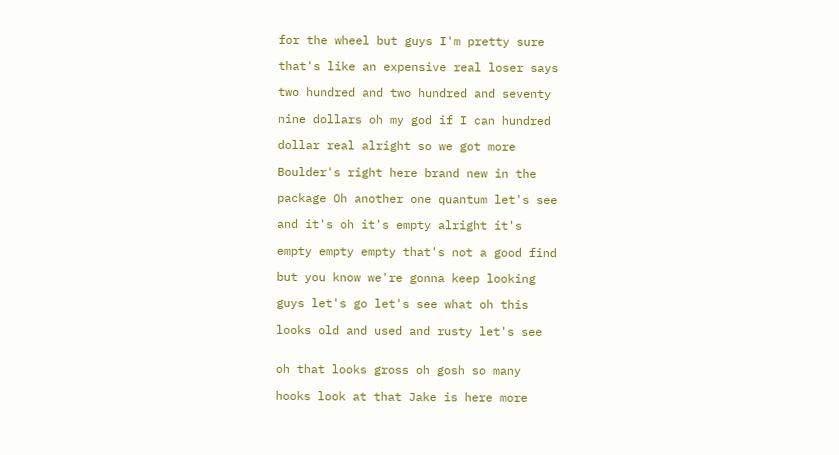for the wheel but guys I'm pretty sure

that's like an expensive real loser says

two hundred and two hundred and seventy

nine dollars oh my god if I can hundred

dollar real alright so we got more

Boulder's right here brand new in the

package Oh another one quantum let's see

and it's oh it's empty alright it's

empty empty empty that's not a good find

but you know we're gonna keep looking

guys let's go let's see what oh this

looks old and used and rusty let's see


oh that looks gross oh gosh so many

hooks look at that Jake is here more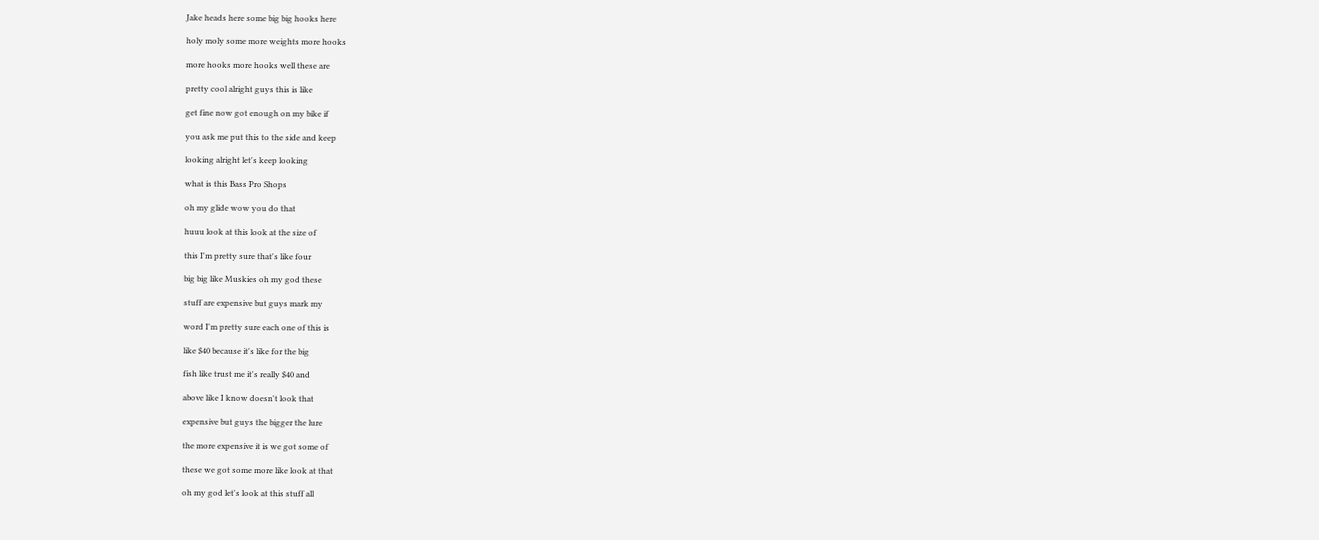Jake heads here some big big hooks here

holy moly some more weights more hooks

more hooks more hooks well these are

pretty cool alright guys this is like

get fine now got enough on my bike if

you ask me put this to the side and keep

looking alright let's keep looking

what is this Bass Pro Shops

oh my glide wow you do that

huuu look at this look at the size of

this I'm pretty sure that's like four

big big like Muskies oh my god these

stuff are expensive but guys mark my

word I'm pretty sure each one of this is

like $40 because it's like for the big

fish like trust me it's really $40 and

above like I know doesn't look that

expensive but guys the bigger the lure

the more expensive it is we got some of

these we got some more like look at that

oh my god let's look at this stuff all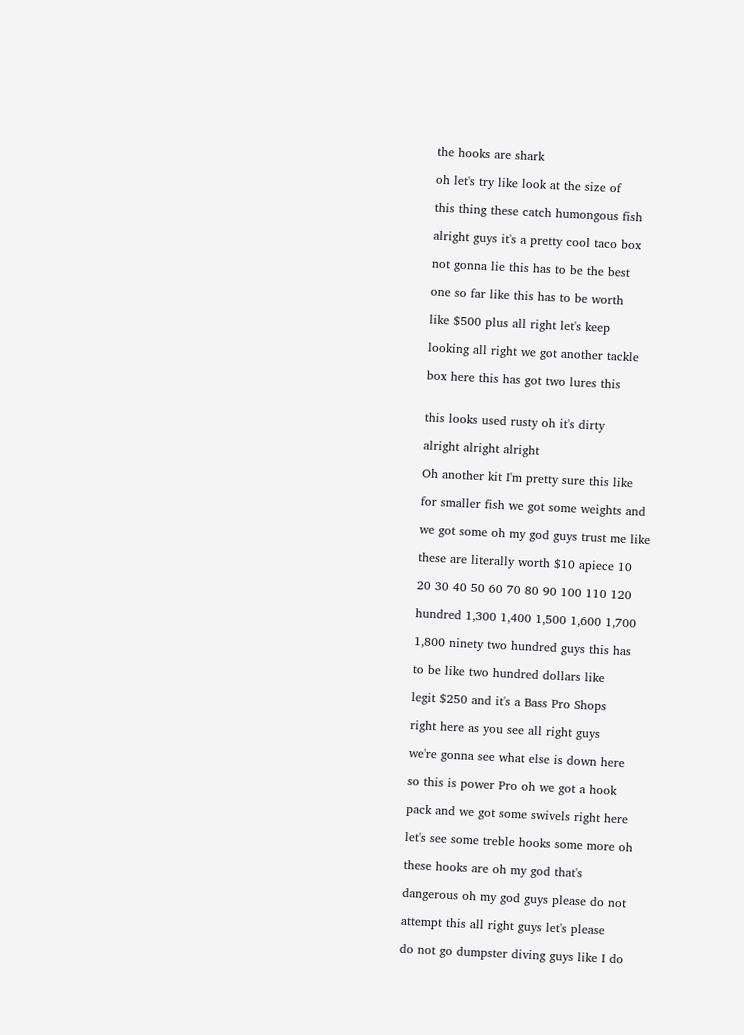the hooks are shark

oh let's try like look at the size of

this thing these catch humongous fish

alright guys it's a pretty cool taco box

not gonna lie this has to be the best

one so far like this has to be worth

like $500 plus all right let's keep

looking all right we got another tackle

box here this has got two lures this


this looks used rusty oh it's dirty

alright alright alright

Oh another kit I'm pretty sure this like

for smaller fish we got some weights and

we got some oh my god guys trust me like

these are literally worth $10 apiece 10

20 30 40 50 60 70 80 90 100 110 120

hundred 1,300 1,400 1,500 1,600 1,700

1,800 ninety two hundred guys this has

to be like two hundred dollars like

legit $250 and it's a Bass Pro Shops

right here as you see all right guys

we're gonna see what else is down here

so this is power Pro oh we got a hook

pack and we got some swivels right here

let's see some treble hooks some more oh

these hooks are oh my god that's

dangerous oh my god guys please do not

attempt this all right guys let's please

do not go dumpster diving guys like I do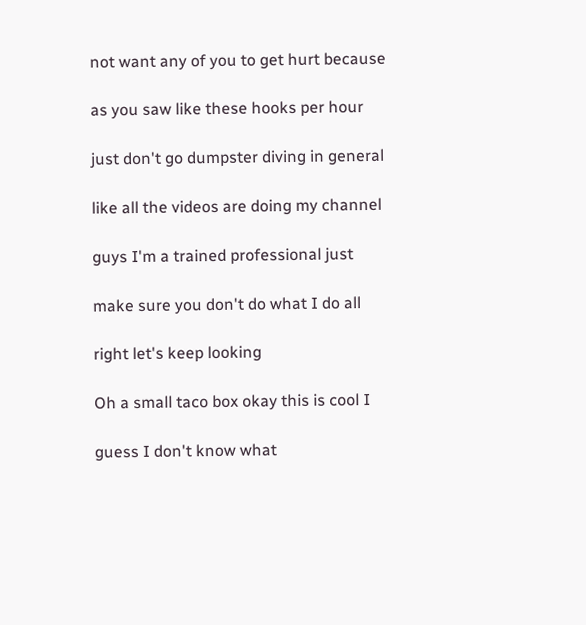not want any of you to get hurt because

as you saw like these hooks per hour

just don't go dumpster diving in general

like all the videos are doing my channel

guys I'm a trained professional just

make sure you don't do what I do all

right let's keep looking

Oh a small taco box okay this is cool I

guess I don't know what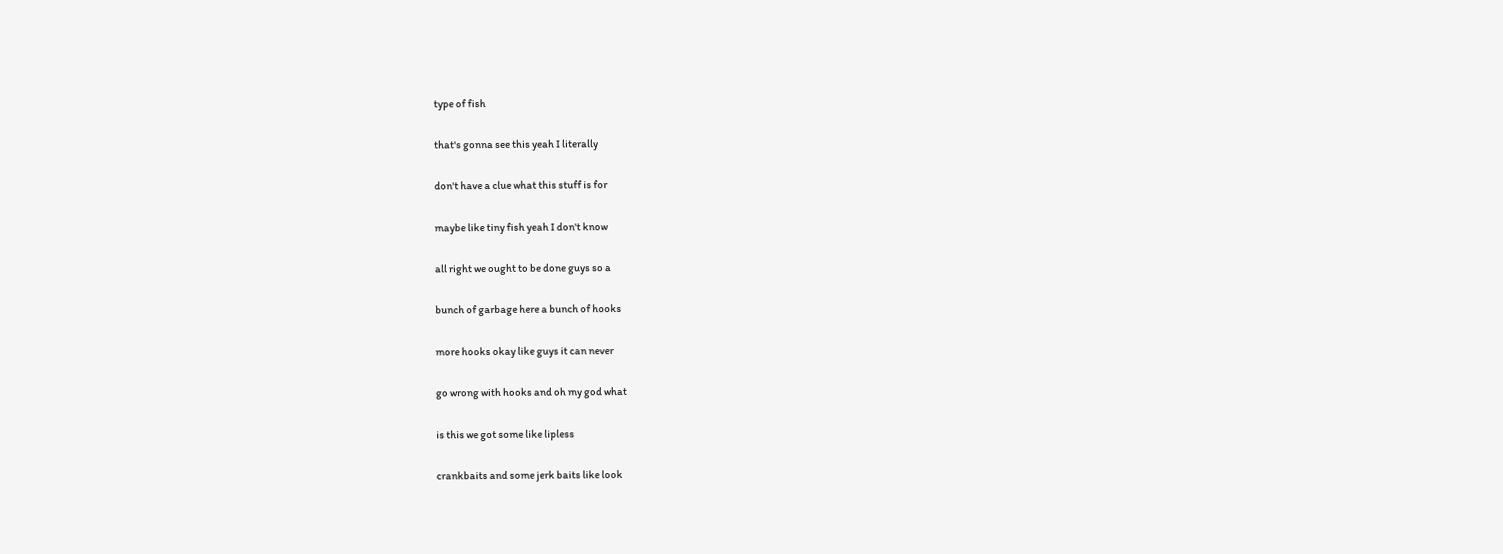type of fish

that's gonna see this yeah I literally

don't have a clue what this stuff is for

maybe like tiny fish yeah I don't know

all right we ought to be done guys so a

bunch of garbage here a bunch of hooks

more hooks okay like guys it can never

go wrong with hooks and oh my god what

is this we got some like lipless

crankbaits and some jerk baits like look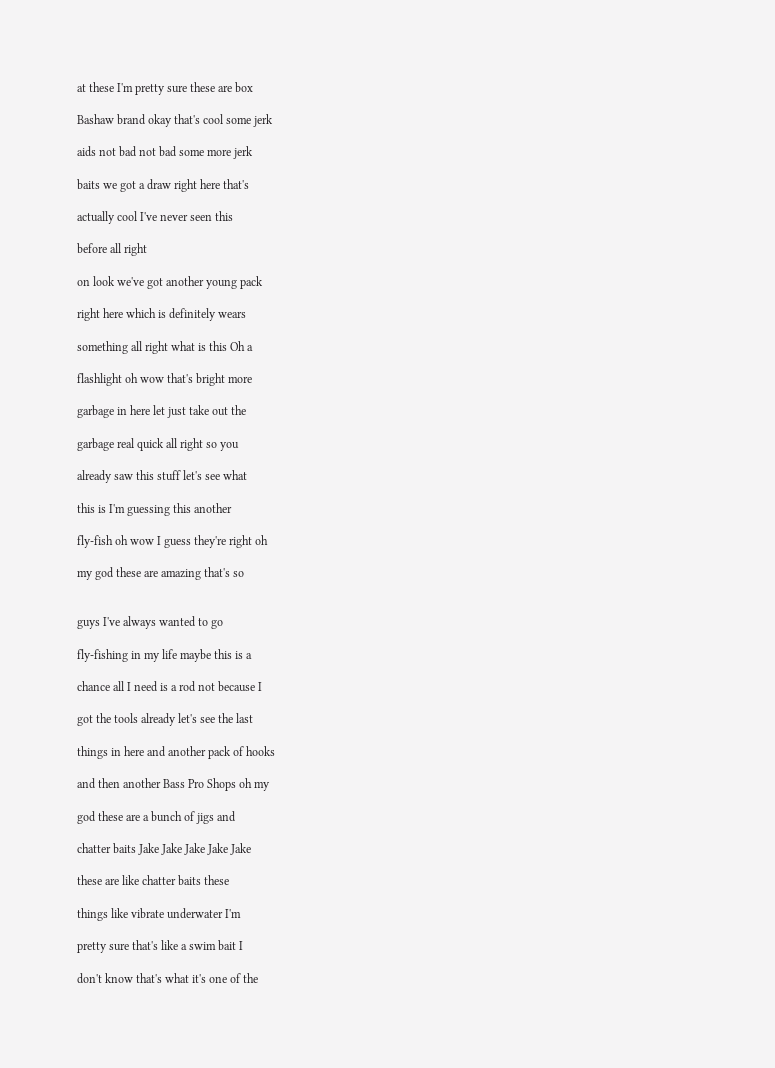at these I'm pretty sure these are box

Bashaw brand okay that's cool some jerk

aids not bad not bad some more jerk

baits we got a draw right here that's

actually cool I've never seen this

before all right

on look we've got another young pack

right here which is definitely wears

something all right what is this Oh a

flashlight oh wow that's bright more

garbage in here let just take out the

garbage real quick all right so you

already saw this stuff let's see what

this is I'm guessing this another

fly-fish oh wow I guess they're right oh

my god these are amazing that's so


guys I've always wanted to go

fly-fishing in my life maybe this is a

chance all I need is a rod not because I

got the tools already let's see the last

things in here and another pack of hooks

and then another Bass Pro Shops oh my

god these are a bunch of jigs and

chatter baits Jake Jake Jake Jake Jake

these are like chatter baits these

things like vibrate underwater I'm

pretty sure that's like a swim bait I

don't know that's what it's one of the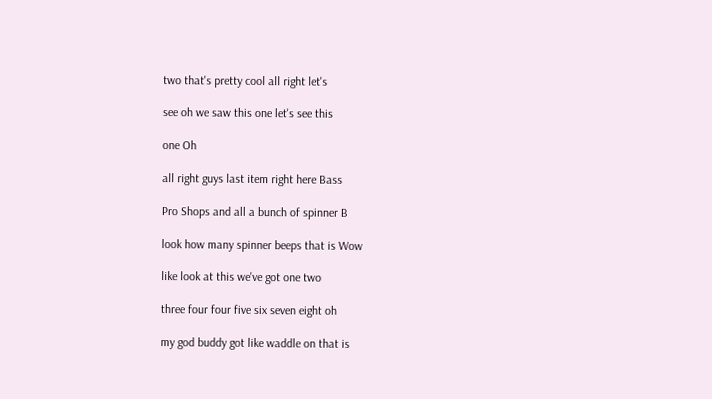two that's pretty cool all right let's

see oh we saw this one let's see this

one Oh

all right guys last item right here Bass

Pro Shops and all a bunch of spinner B

look how many spinner beeps that is Wow

like look at this we've got one two

three four four five six seven eight oh

my god buddy got like waddle on that is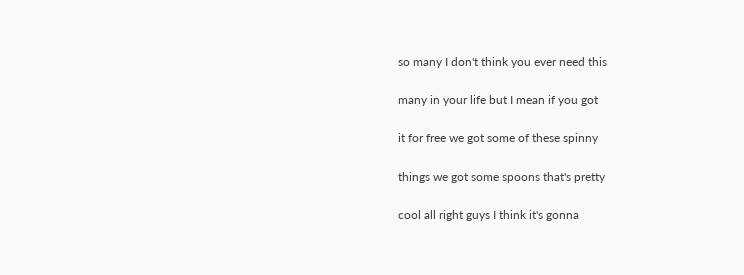so many I don't think you ever need this

many in your life but I mean if you got

it for free we got some of these spinny

things we got some spoons that's pretty

cool all right guys I think it's gonna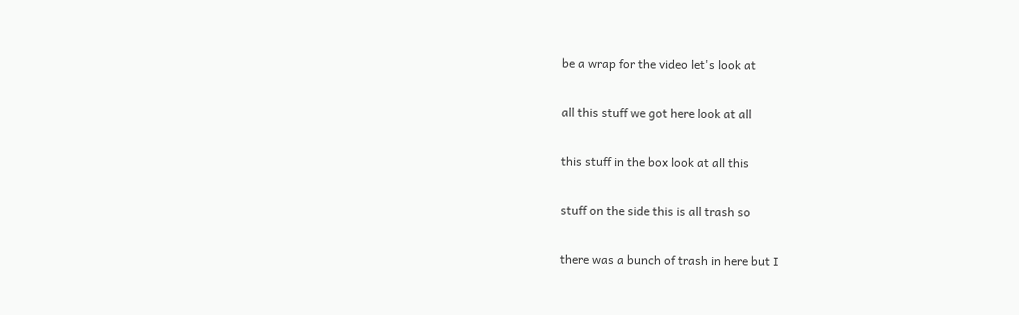be a wrap for the video let's look at

all this stuff we got here look at all

this stuff in the box look at all this

stuff on the side this is all trash so

there was a bunch of trash in here but I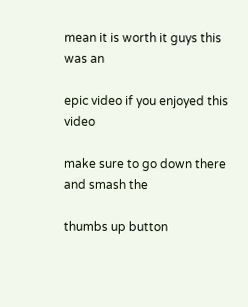mean it is worth it guys this was an

epic video if you enjoyed this video

make sure to go down there and smash the

thumbs up button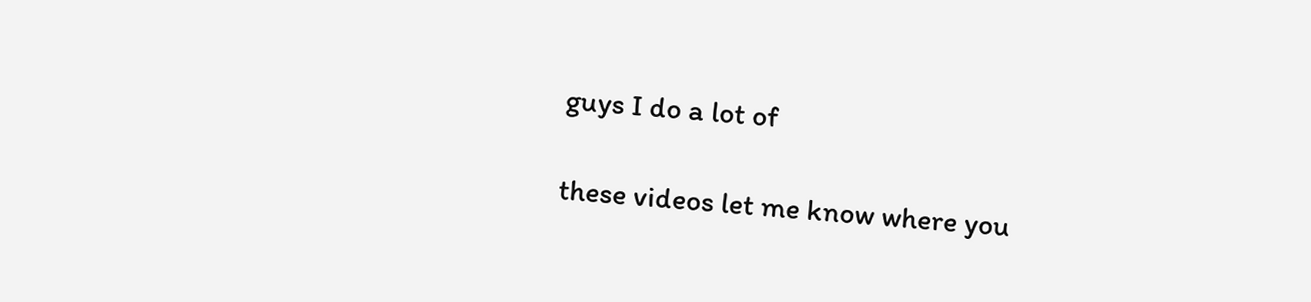guys I do a lot of

these videos let me know where you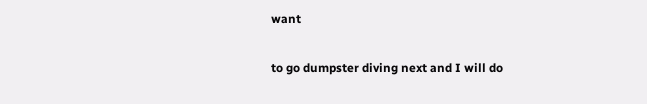want

to go dumpster diving next and I will do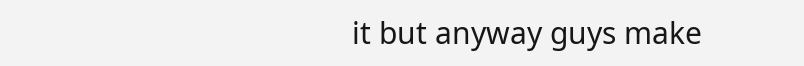it but anyway guys make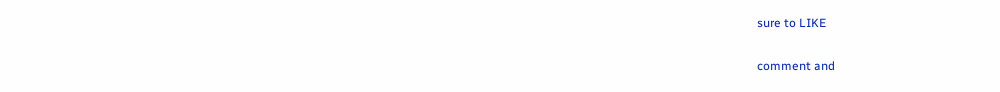sure to LIKE

comment and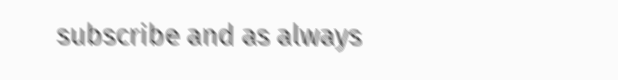subscribe and as always